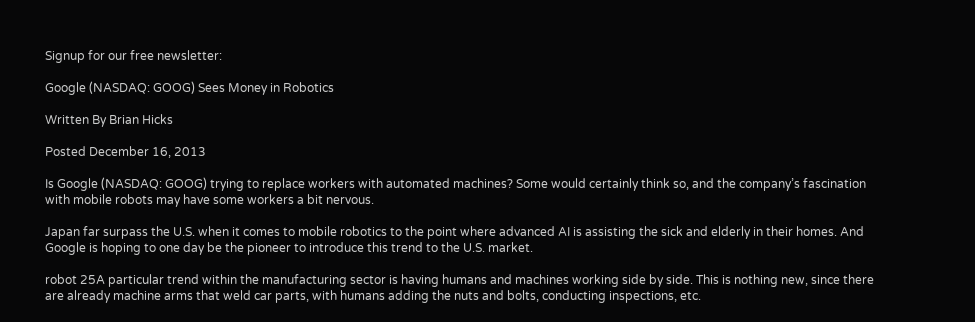Signup for our free newsletter:

Google (NASDAQ: GOOG) Sees Money in Robotics

Written By Brian Hicks

Posted December 16, 2013

Is Google (NASDAQ: GOOG) trying to replace workers with automated machines? Some would certainly think so, and the company’s fascination with mobile robots may have some workers a bit nervous.

Japan far surpass the U.S. when it comes to mobile robotics to the point where advanced AI is assisting the sick and elderly in their homes. And Google is hoping to one day be the pioneer to introduce this trend to the U.S. market.

robot 25A particular trend within the manufacturing sector is having humans and machines working side by side. This is nothing new, since there are already machine arms that weld car parts, with humans adding the nuts and bolts, conducting inspections, etc.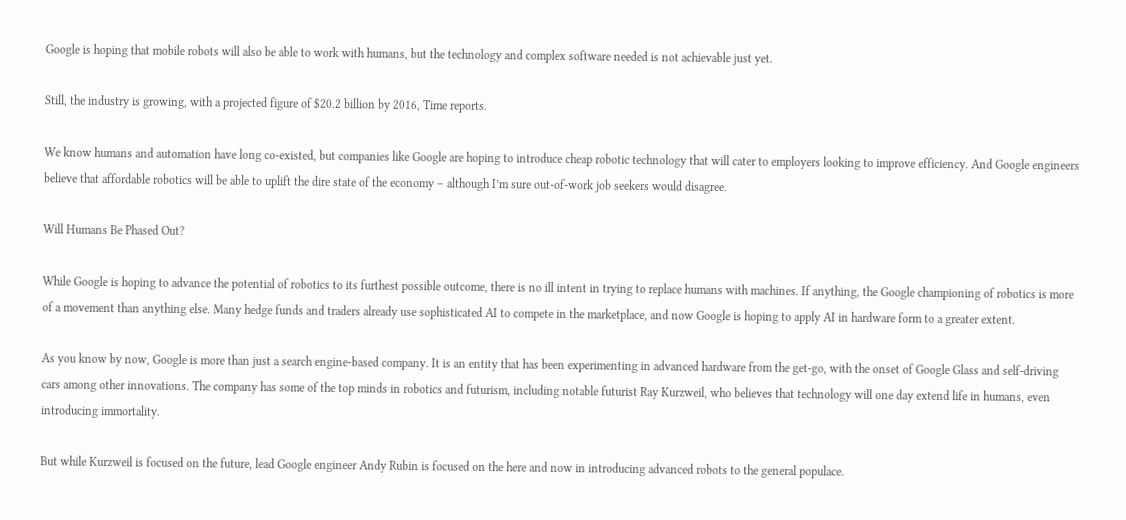Google is hoping that mobile robots will also be able to work with humans, but the technology and complex software needed is not achievable just yet.

Still, the industry is growing, with a projected figure of $20.2 billion by 2016, Time reports.

We know humans and automation have long co-existed, but companies like Google are hoping to introduce cheap robotic technology that will cater to employers looking to improve efficiency. And Google engineers believe that affordable robotics will be able to uplift the dire state of the economy – although I’m sure out-of-work job seekers would disagree.

Will Humans Be Phased Out?

While Google is hoping to advance the potential of robotics to its furthest possible outcome, there is no ill intent in trying to replace humans with machines. If anything, the Google championing of robotics is more of a movement than anything else. Many hedge funds and traders already use sophisticated AI to compete in the marketplace, and now Google is hoping to apply AI in hardware form to a greater extent.

As you know by now, Google is more than just a search engine-based company. It is an entity that has been experimenting in advanced hardware from the get-go, with the onset of Google Glass and self-driving cars among other innovations. The company has some of the top minds in robotics and futurism, including notable futurist Ray Kurzweil, who believes that technology will one day extend life in humans, even introducing immortality.

But while Kurzweil is focused on the future, lead Google engineer Andy Rubin is focused on the here and now in introducing advanced robots to the general populace.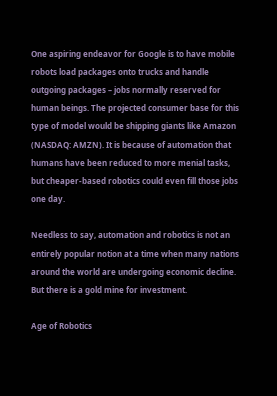One aspiring endeavor for Google is to have mobile robots load packages onto trucks and handle outgoing packages – jobs normally reserved for human beings. The projected consumer base for this type of model would be shipping giants like Amazon (NASDAQ: AMZN). It is because of automation that humans have been reduced to more menial tasks, but cheaper-based robotics could even fill those jobs one day.

Needless to say, automation and robotics is not an entirely popular notion at a time when many nations around the world are undergoing economic decline. But there is a gold mine for investment.

Age of Robotics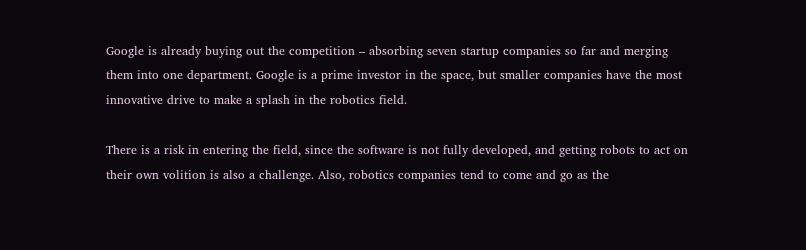Google is already buying out the competition – absorbing seven startup companies so far and merging them into one department. Google is a prime investor in the space, but smaller companies have the most innovative drive to make a splash in the robotics field.

There is a risk in entering the field, since the software is not fully developed, and getting robots to act on their own volition is also a challenge. Also, robotics companies tend to come and go as the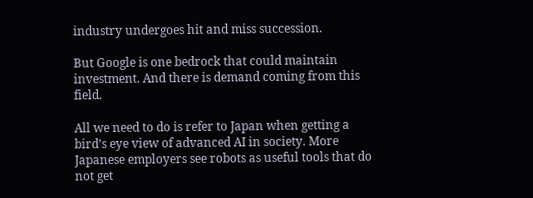industry undergoes hit and miss succession.

But Google is one bedrock that could maintain investment. And there is demand coming from this field.

All we need to do is refer to Japan when getting a bird’s eye view of advanced AI in society. More Japanese employers see robots as useful tools that do not get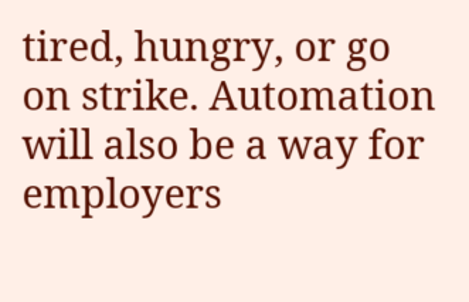tired, hungry, or go on strike. Automation will also be a way for employers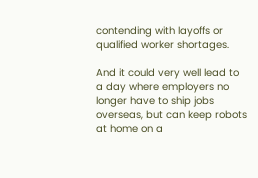contending with layoffs or qualified worker shortages.

And it could very well lead to a day where employers no longer have to ship jobs overseas, but can keep robots at home on a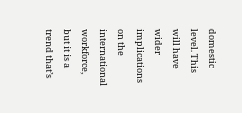domestic level. This will have wider implications on the international workforce, but it is a trend that’s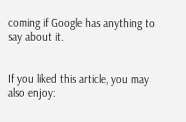coming if Google has anything to say about it.


If you liked this article, you may also enjoy: